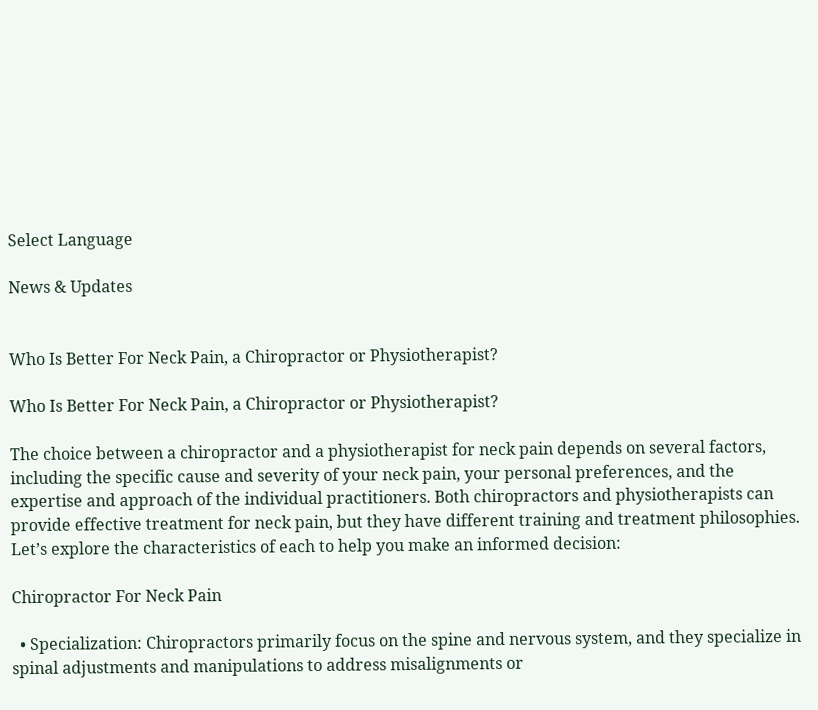Select Language

News & Updates


Who Is Better For Neck Pain, a Chiropractor or Physiotherapist?

Who Is Better For Neck Pain, a Chiropractor or Physiotherapist?

The choice between a chiropractor and a physiotherapist for neck pain depends on several factors, including the specific cause and severity of your neck pain, your personal preferences, and the expertise and approach of the individual practitioners. Both chiropractors and physiotherapists can provide effective treatment for neck pain, but they have different training and treatment philosophies. Let’s explore the characteristics of each to help you make an informed decision:

Chiropractor For Neck Pain

  • Specialization: Chiropractors primarily focus on the spine and nervous system, and they specialize in spinal adjustments and manipulations to address misalignments or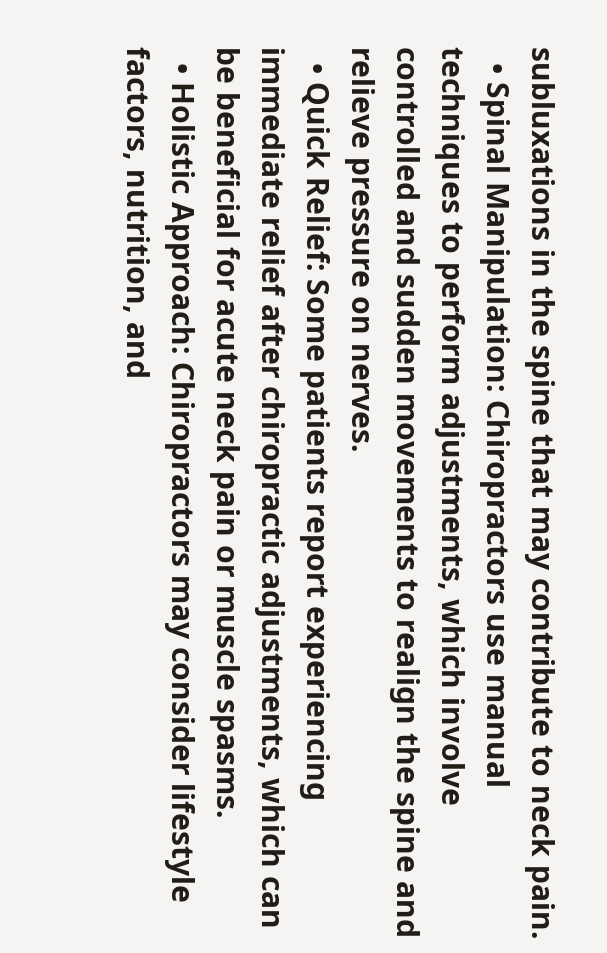subluxations in the spine that may contribute to neck pain.
  • Spinal Manipulation: Chiropractors use manual techniques to perform adjustments, which involve controlled and sudden movements to realign the spine and relieve pressure on nerves.
  • Quick Relief: Some patients report experiencing immediate relief after chiropractic adjustments, which can be beneficial for acute neck pain or muscle spasms.
  • Holistic Approach: Chiropractors may consider lifestyle factors, nutrition, and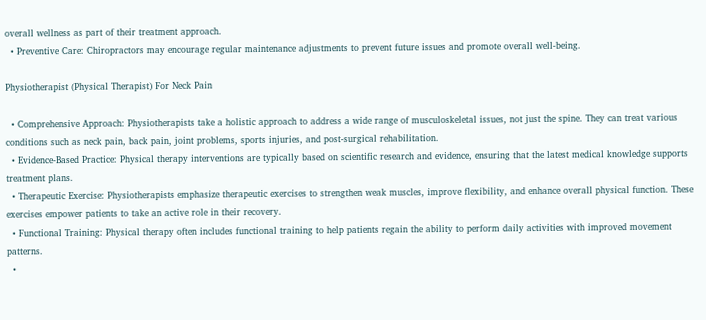overall wellness as part of their treatment approach.
  • Preventive Care: Chiropractors may encourage regular maintenance adjustments to prevent future issues and promote overall well-being.

Physiotherapist (Physical Therapist) For Neck Pain

  • Comprehensive Approach: Physiotherapists take a holistic approach to address a wide range of musculoskeletal issues, not just the spine. They can treat various conditions such as neck pain, back pain, joint problems, sports injuries, and post-surgical rehabilitation.
  • Evidence-Based Practice: Physical therapy interventions are typically based on scientific research and evidence, ensuring that the latest medical knowledge supports treatment plans.
  • Therapeutic Exercise: Physiotherapists emphasize therapeutic exercises to strengthen weak muscles, improve flexibility, and enhance overall physical function. These exercises empower patients to take an active role in their recovery.
  • Functional Training: Physical therapy often includes functional training to help patients regain the ability to perform daily activities with improved movement patterns.
  •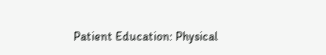Patient Education: Physical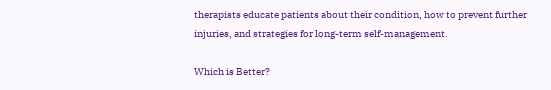therapists educate patients about their condition, how to prevent further injuries, and strategies for long-term self-management.

Which is Better?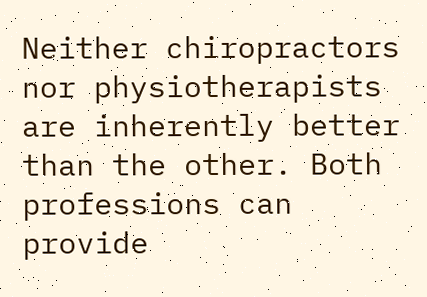Neither chiropractors nor physiotherapists are inherently better than the other. Both professions can provide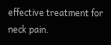effective treatment for neck pain.